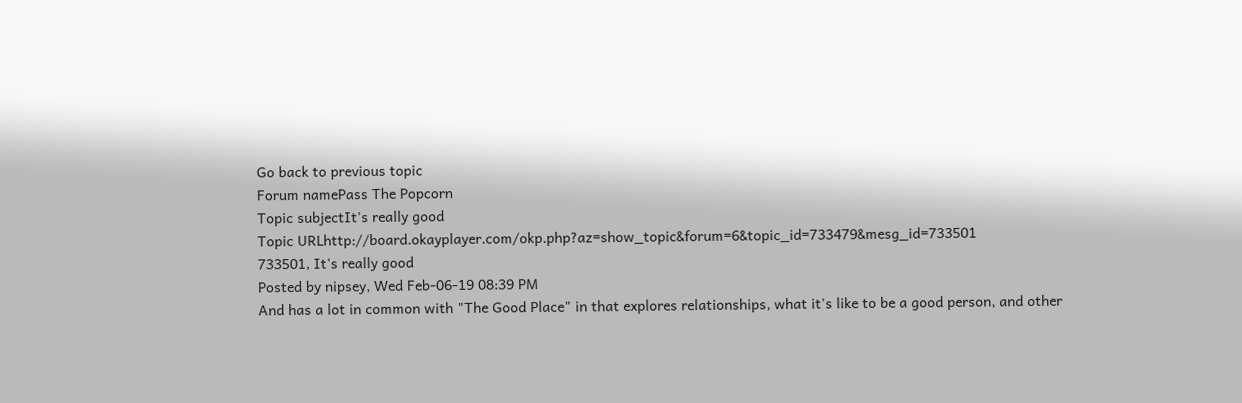Go back to previous topic
Forum namePass The Popcorn
Topic subjectIt's really good
Topic URLhttp://board.okayplayer.com/okp.php?az=show_topic&forum=6&topic_id=733479&mesg_id=733501
733501, It's really good
Posted by nipsey, Wed Feb-06-19 08:39 PM
And has a lot in common with "The Good Place" in that explores relationships, what it's like to be a good person, and other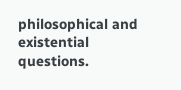philosophical and existential questions.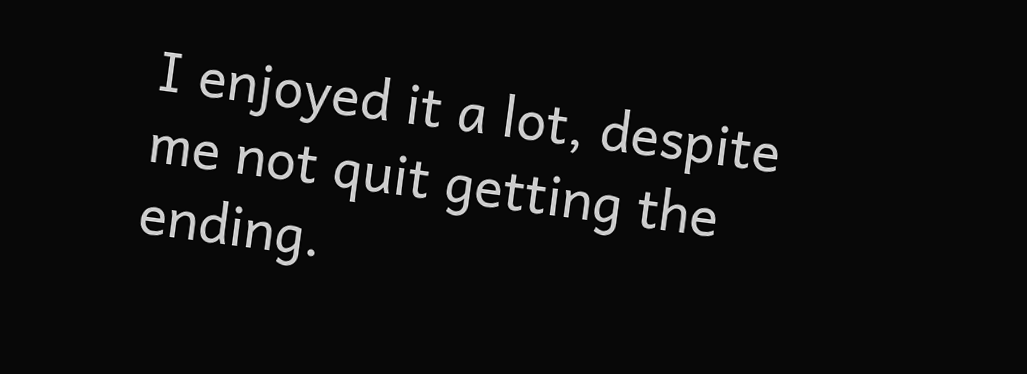I enjoyed it a lot, despite me not quit getting the ending.